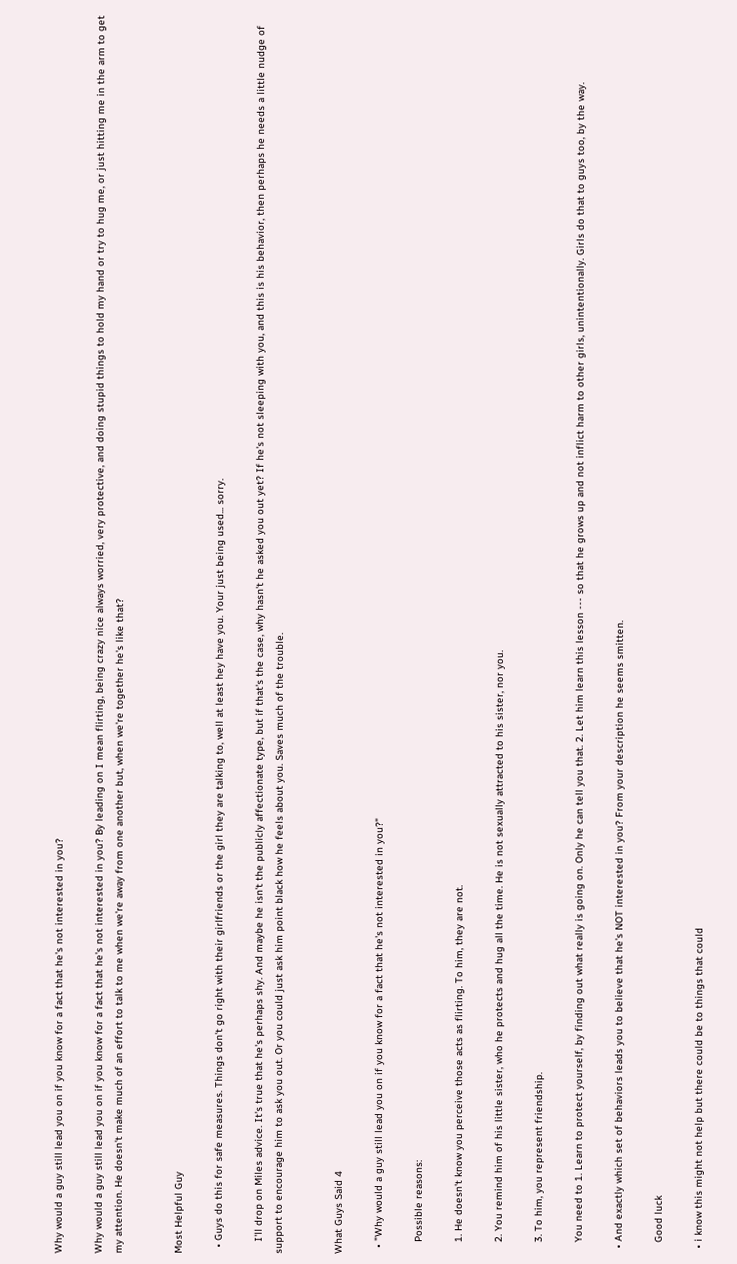Why would a guy still lead you on if you know for a fact that he's not interested in you?

Why would a guy still lead you on if you know for a fact that he's not interested in you? By leading on I mean flirting, being crazy nice always worried, very protective, and doing stupid things to hold my hand or try to hug me, or just hitting me in the arm to get my attention. He doesn't make much of an effort to talk to me when we're away from one another but, when we're together he's like that?


Most Helpful Guy

  • Guys do this for safe measures. Things don't go right with their girlfriends or the girl they are talking to, well at least hey have you. Your just being used... sorry.

    I'll drop on Miles advice. It's true that he's perhaps shy. And maybe he isn't the publicly affectionate type, but if that's the case, why hasn't he asked you out yet? If he's not sleeping with you, and this is his behavior, then perhaps he needs a little nudge of support to encourage him to ask you out. Or you could just ask him point black how he feels about you. Saves much of the trouble.


What Guys Said 4

  • "Why would a guy still lead you on if you know for a fact that he's not interested in you?"

    Possible reasons:

    1. He doesn't know you perceive those acts as flirting. To him, they are not.

    2. You remind him of his little sister, who he protects and hug all the time. He is not sexually attracted to his sister, nor you.

    3. To him, you represent friendship.

    You need to 1. Learn to protect yourself, by finding out what really is going on. Only he can tell you that. 2. Let him learn this lesson --- so that he grows up and not inflict harm to other girls, unintentionally. Girls do that to guys too, by the way.

  • And exactly which set of behaviors leads you to believe that he's NOT interested in you? From your description he seems smitten.

    Good luck

  • i know this might not help but there could be to things that could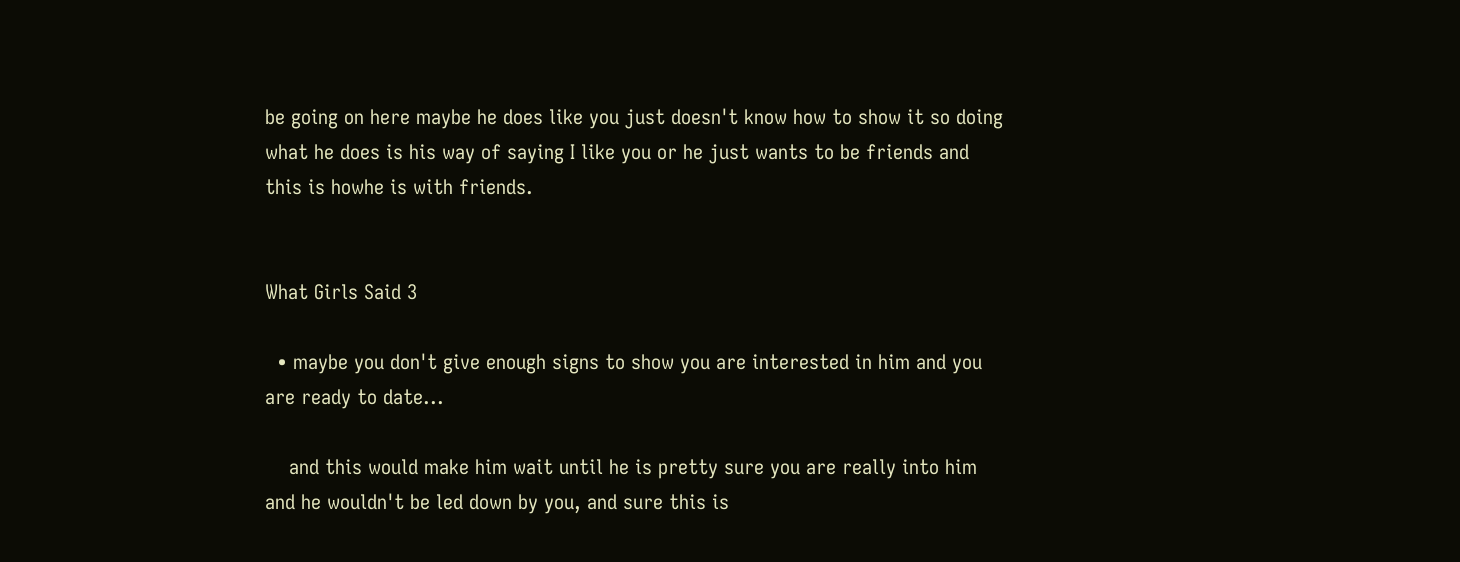be going on here maybe he does like you just doesn't know how to show it so doing what he does is his way of saying I like you or he just wants to be friends and this is howhe is with friends.


What Girls Said 3

  • maybe you don't give enough signs to show you are interested in him and you are ready to date...

    and this would make him wait until he is pretty sure you are really into him and he wouldn't be led down by you, and sure this is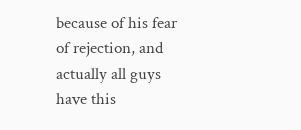because of his fear of rejection, and actually all guys have this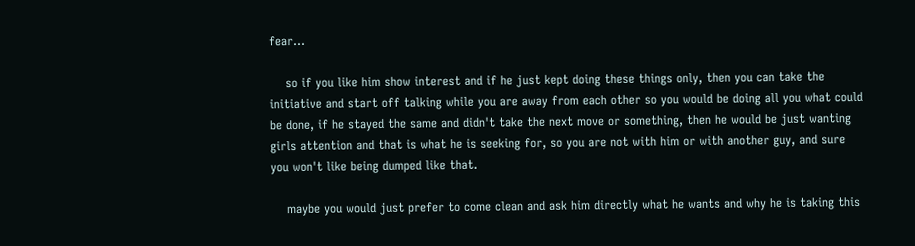fear...

    so if you like him show interest and if he just kept doing these things only, then you can take the initiative and start off talking while you are away from each other so you would be doing all you what could be done, if he stayed the same and didn't take the next move or something, then he would be just wanting girls attention and that is what he is seeking for, so you are not with him or with another guy, and sure you won't like being dumped like that.

    maybe you would just prefer to come clean and ask him directly what he wants and why he is taking this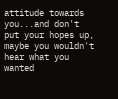attitude towards you...and don't put your hopes up, maybe you wouldn't hear what you wanted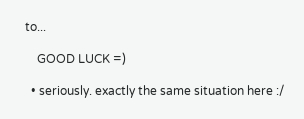to...

    GOOD LUCK =)

  • seriously. exactly the same situation here :/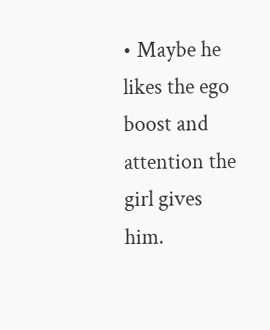• Maybe he likes the ego boost and attention the girl gives him.